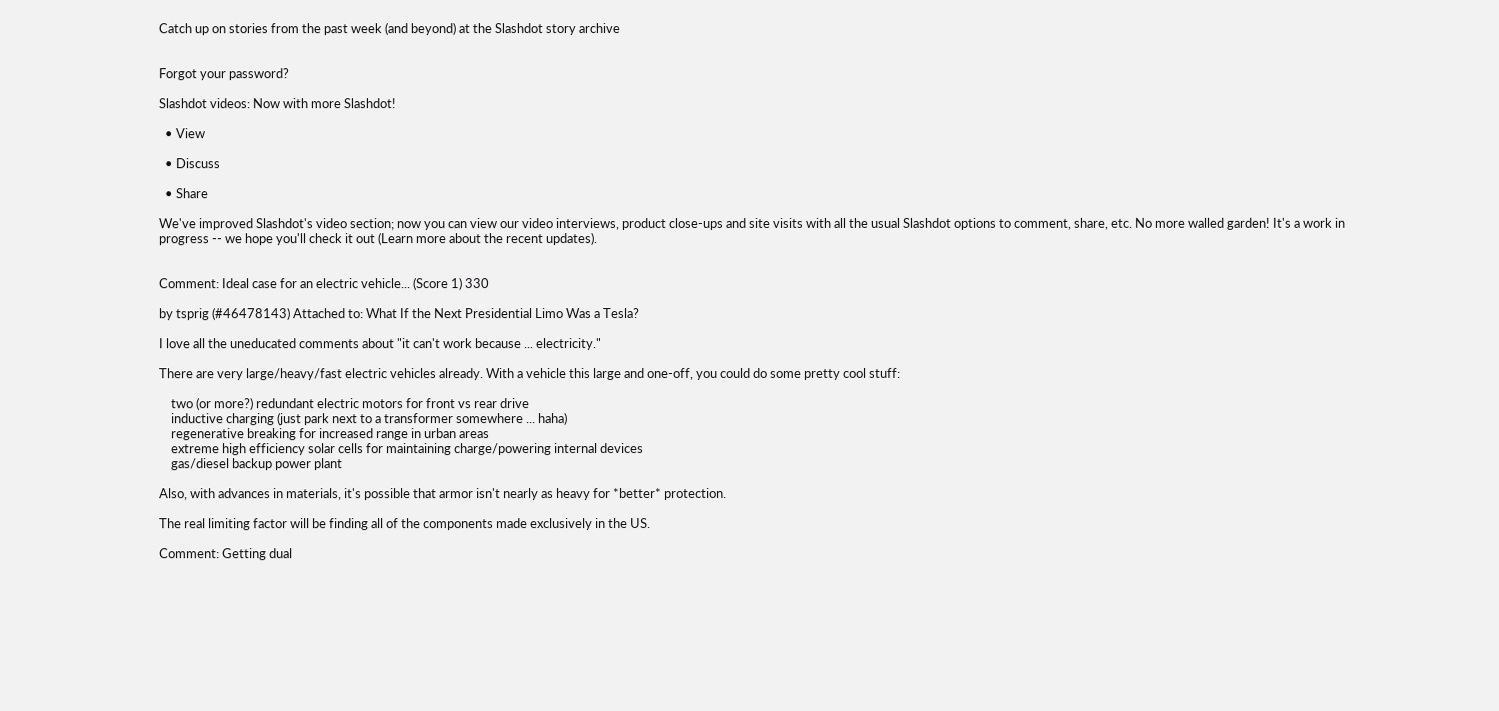Catch up on stories from the past week (and beyond) at the Slashdot story archive


Forgot your password?

Slashdot videos: Now with more Slashdot!

  • View

  • Discuss

  • Share

We've improved Slashdot's video section; now you can view our video interviews, product close-ups and site visits with all the usual Slashdot options to comment, share, etc. No more walled garden! It's a work in progress -- we hope you'll check it out (Learn more about the recent updates).


Comment: Ideal case for an electric vehicle... (Score 1) 330

by tsprig (#46478143) Attached to: What If the Next Presidential Limo Was a Tesla?

I love all the uneducated comments about "it can't work because ... electricity."

There are very large/heavy/fast electric vehicles already. With a vehicle this large and one-off, you could do some pretty cool stuff:

    two (or more?) redundant electric motors for front vs rear drive
    inductive charging (just park next to a transformer somewhere ... haha)
    regenerative breaking for increased range in urban areas
    extreme high efficiency solar cells for maintaining charge/powering internal devices
    gas/diesel backup power plant

Also, with advances in materials, it's possible that armor isn't nearly as heavy for *better* protection.

The real limiting factor will be finding all of the components made exclusively in the US.

Comment: Getting dual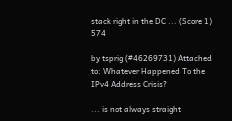stack right in the DC ... (Score 1) 574

by tsprig (#46269731) Attached to: Whatever Happened To the IPv4 Address Crisis?

... is not always straight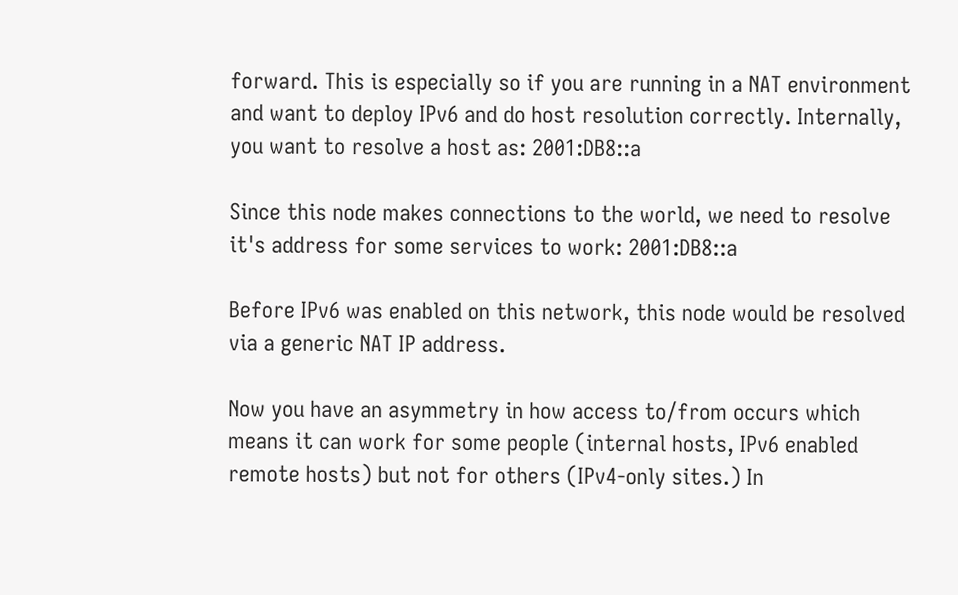forward. This is especially so if you are running in a NAT environment and want to deploy IPv6 and do host resolution correctly. Internally, you want to resolve a host as: 2001:DB8::a

Since this node makes connections to the world, we need to resolve it's address for some services to work: 2001:DB8::a

Before IPv6 was enabled on this network, this node would be resolved via a generic NAT IP address.

Now you have an asymmetry in how access to/from occurs which means it can work for some people (internal hosts, IPv6 enabled remote hosts) but not for others (IPv4-only sites.) In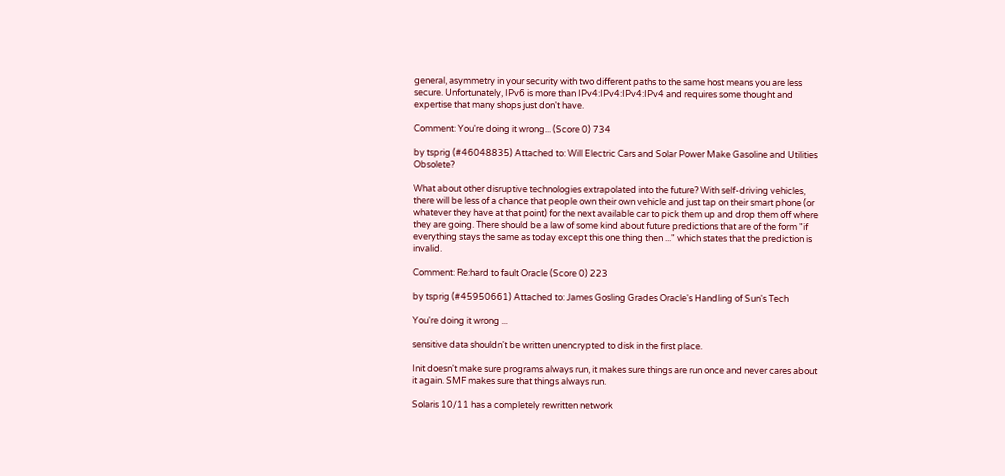general, asymmetry in your security with two different paths to the same host means you are less secure. Unfortunately, IPv6 is more than IPv4:IPv4:IPv4:IPv4 and requires some thought and expertise that many shops just don't have.

Comment: You're doing it wrong... (Score 0) 734

by tsprig (#46048835) Attached to: Will Electric Cars and Solar Power Make Gasoline and Utilities Obsolete?

What about other disruptive technologies extrapolated into the future? With self-driving vehicles, there will be less of a chance that people own their own vehicle and just tap on their smart phone (or whatever they have at that point) for the next available car to pick them up and drop them off where they are going. There should be a law of some kind about future predictions that are of the form "if everything stays the same as today except this one thing then ..." which states that the prediction is invalid.

Comment: Re:hard to fault Oracle (Score 0) 223

by tsprig (#45950661) Attached to: James Gosling Grades Oracle's Handling of Sun's Tech

You're doing it wrong ...

sensitive data shouldn't be written unencrypted to disk in the first place.

Init doesn't make sure programs always run, it makes sure things are run once and never cares about it again. SMF makes sure that things always run.

Solaris 10/11 has a completely rewritten network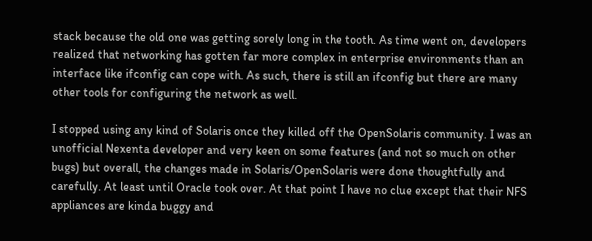stack because the old one was getting sorely long in the tooth. As time went on, developers realized that networking has gotten far more complex in enterprise environments than an interface like ifconfig can cope with. As such, there is still an ifconfig but there are many other tools for configuring the network as well.

I stopped using any kind of Solaris once they killed off the OpenSolaris community. I was an unofficial Nexenta developer and very keen on some features (and not so much on other bugs) but overall, the changes made in Solaris/OpenSolaris were done thoughtfully and carefully. At least until Oracle took over. At that point I have no clue except that their NFS appliances are kinda buggy and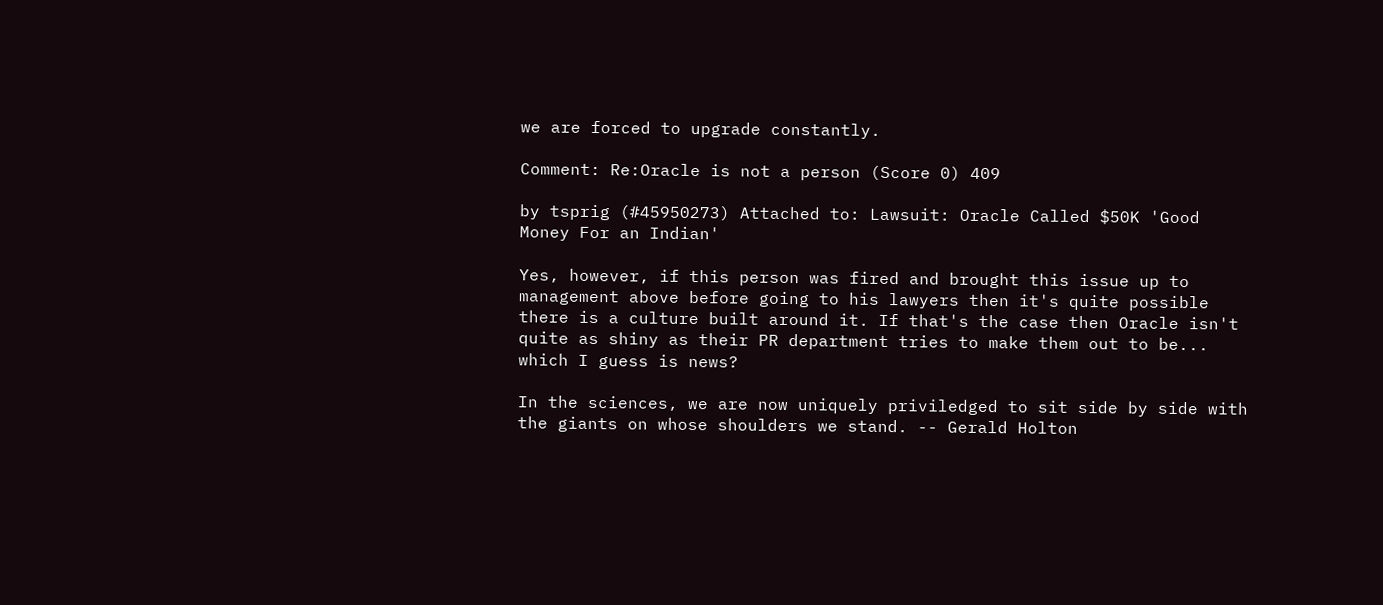we are forced to upgrade constantly.

Comment: Re:Oracle is not a person (Score 0) 409

by tsprig (#45950273) Attached to: Lawsuit: Oracle Called $50K 'Good Money For an Indian'

Yes, however, if this person was fired and brought this issue up to management above before going to his lawyers then it's quite possible there is a culture built around it. If that's the case then Oracle isn't quite as shiny as their PR department tries to make them out to be... which I guess is news?

In the sciences, we are now uniquely priviledged to sit side by side with the giants on whose shoulders we stand. -- Gerald Holton